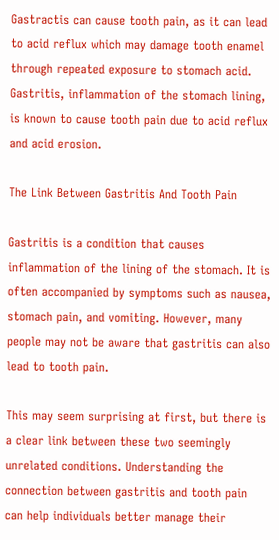Gastractis can cause tooth pain, as it can lead to acid reflux which may damage tooth enamel through repeated exposure to stomach acid. Gastritis, inflammation of the stomach lining, is known to cause tooth pain due to acid reflux and acid erosion.

The Link Between Gastritis And Tooth Pain

Gastritis is a condition that causes inflammation of the lining of the stomach. It is often accompanied by symptoms such as nausea, stomach pain, and vomiting. However, many people may not be aware that gastritis can also lead to tooth pain.

This may seem surprising at first, but there is a clear link between these two seemingly unrelated conditions. Understanding the connection between gastritis and tooth pain can help individuals better manage their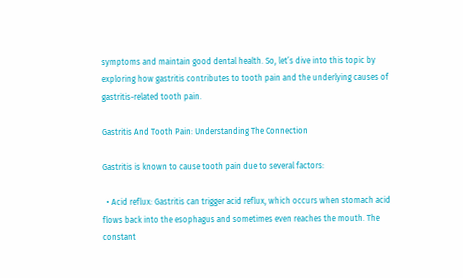symptoms and maintain good dental health. So, let’s dive into this topic by exploring how gastritis contributes to tooth pain and the underlying causes of gastritis-related tooth pain.

Gastritis And Tooth Pain: Understanding The Connection

Gastritis is known to cause tooth pain due to several factors:

  • Acid reflux: Gastritis can trigger acid reflux, which occurs when stomach acid flows back into the esophagus and sometimes even reaches the mouth. The constant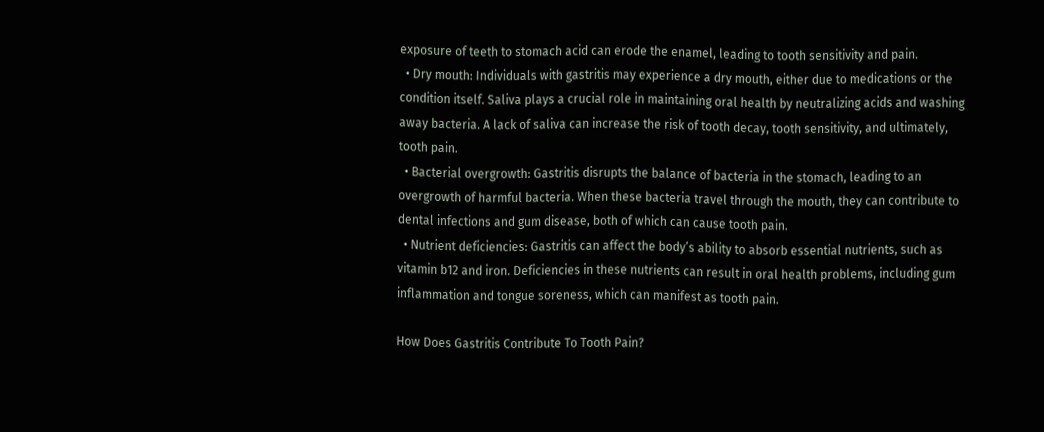exposure of teeth to stomach acid can erode the enamel, leading to tooth sensitivity and pain.
  • Dry mouth: Individuals with gastritis may experience a dry mouth, either due to medications or the condition itself. Saliva plays a crucial role in maintaining oral health by neutralizing acids and washing away bacteria. A lack of saliva can increase the risk of tooth decay, tooth sensitivity, and ultimately, tooth pain.
  • Bacterial overgrowth: Gastritis disrupts the balance of bacteria in the stomach, leading to an overgrowth of harmful bacteria. When these bacteria travel through the mouth, they can contribute to dental infections and gum disease, both of which can cause tooth pain.
  • Nutrient deficiencies: Gastritis can affect the body’s ability to absorb essential nutrients, such as vitamin b12 and iron. Deficiencies in these nutrients can result in oral health problems, including gum inflammation and tongue soreness, which can manifest as tooth pain.

How Does Gastritis Contribute To Tooth Pain?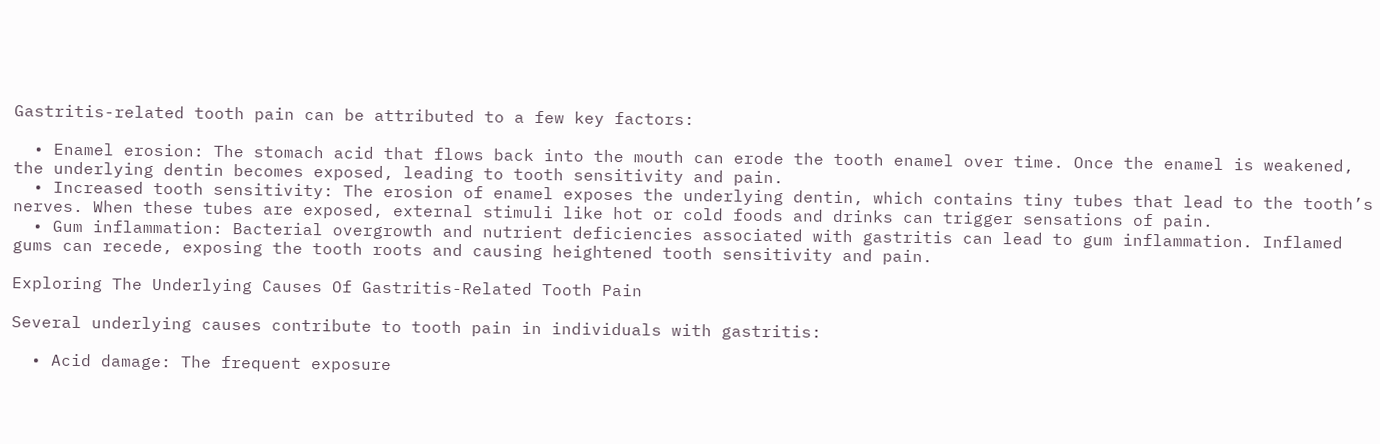Gastritis-related tooth pain can be attributed to a few key factors:

  • Enamel erosion: The stomach acid that flows back into the mouth can erode the tooth enamel over time. Once the enamel is weakened, the underlying dentin becomes exposed, leading to tooth sensitivity and pain.
  • Increased tooth sensitivity: The erosion of enamel exposes the underlying dentin, which contains tiny tubes that lead to the tooth’s nerves. When these tubes are exposed, external stimuli like hot or cold foods and drinks can trigger sensations of pain.
  • Gum inflammation: Bacterial overgrowth and nutrient deficiencies associated with gastritis can lead to gum inflammation. Inflamed gums can recede, exposing the tooth roots and causing heightened tooth sensitivity and pain.

Exploring The Underlying Causes Of Gastritis-Related Tooth Pain

Several underlying causes contribute to tooth pain in individuals with gastritis:

  • Acid damage: The frequent exposure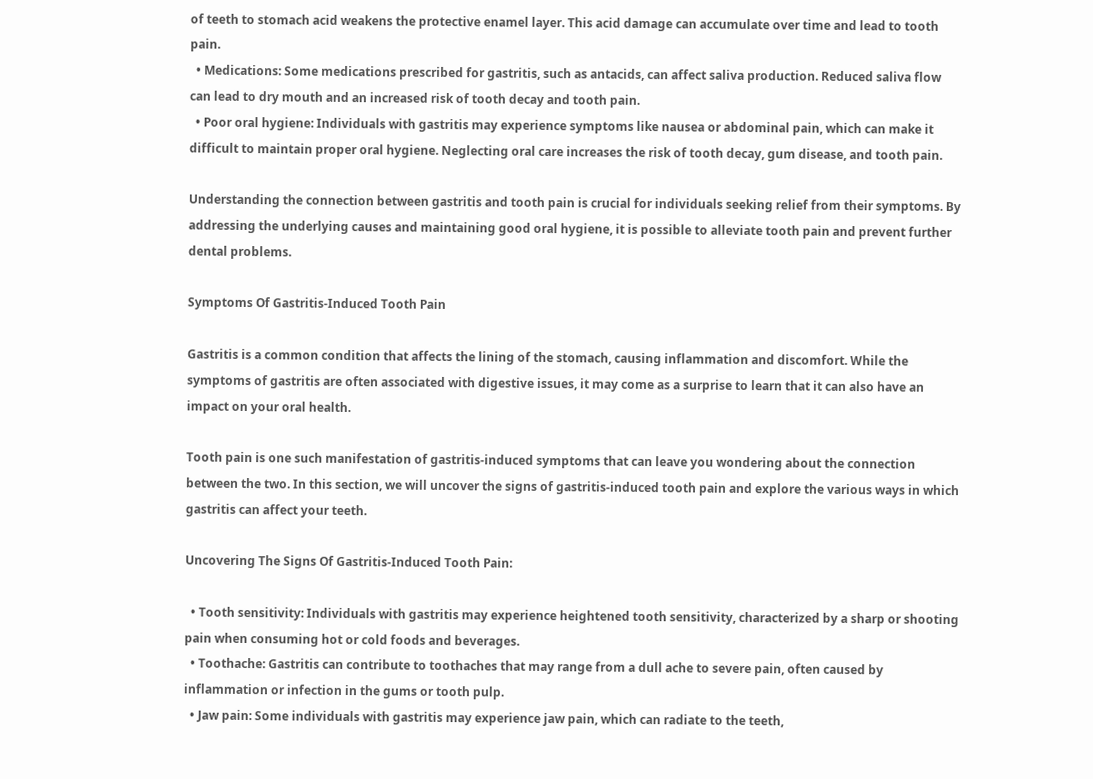of teeth to stomach acid weakens the protective enamel layer. This acid damage can accumulate over time and lead to tooth pain.
  • Medications: Some medications prescribed for gastritis, such as antacids, can affect saliva production. Reduced saliva flow can lead to dry mouth and an increased risk of tooth decay and tooth pain.
  • Poor oral hygiene: Individuals with gastritis may experience symptoms like nausea or abdominal pain, which can make it difficult to maintain proper oral hygiene. Neglecting oral care increases the risk of tooth decay, gum disease, and tooth pain.

Understanding the connection between gastritis and tooth pain is crucial for individuals seeking relief from their symptoms. By addressing the underlying causes and maintaining good oral hygiene, it is possible to alleviate tooth pain and prevent further dental problems.

Symptoms Of Gastritis-Induced Tooth Pain

Gastritis is a common condition that affects the lining of the stomach, causing inflammation and discomfort. While the symptoms of gastritis are often associated with digestive issues, it may come as a surprise to learn that it can also have an impact on your oral health.

Tooth pain is one such manifestation of gastritis-induced symptoms that can leave you wondering about the connection between the two. In this section, we will uncover the signs of gastritis-induced tooth pain and explore the various ways in which gastritis can affect your teeth.

Uncovering The Signs Of Gastritis-Induced Tooth Pain:

  • Tooth sensitivity: Individuals with gastritis may experience heightened tooth sensitivity, characterized by a sharp or shooting pain when consuming hot or cold foods and beverages.
  • Toothache: Gastritis can contribute to toothaches that may range from a dull ache to severe pain, often caused by inflammation or infection in the gums or tooth pulp.
  • Jaw pain: Some individuals with gastritis may experience jaw pain, which can radiate to the teeth,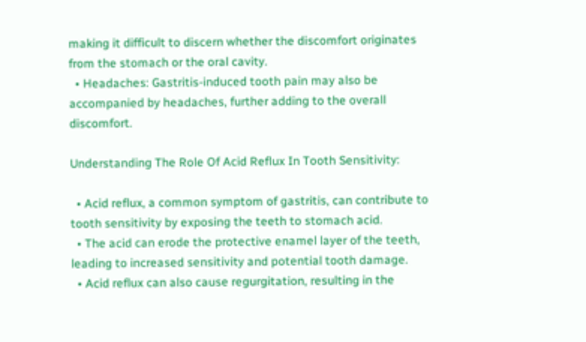making it difficult to discern whether the discomfort originates from the stomach or the oral cavity.
  • Headaches: Gastritis-induced tooth pain may also be accompanied by headaches, further adding to the overall discomfort.

Understanding The Role Of Acid Reflux In Tooth Sensitivity:

  • Acid reflux, a common symptom of gastritis, can contribute to tooth sensitivity by exposing the teeth to stomach acid.
  • The acid can erode the protective enamel layer of the teeth, leading to increased sensitivity and potential tooth damage.
  • Acid reflux can also cause regurgitation, resulting in the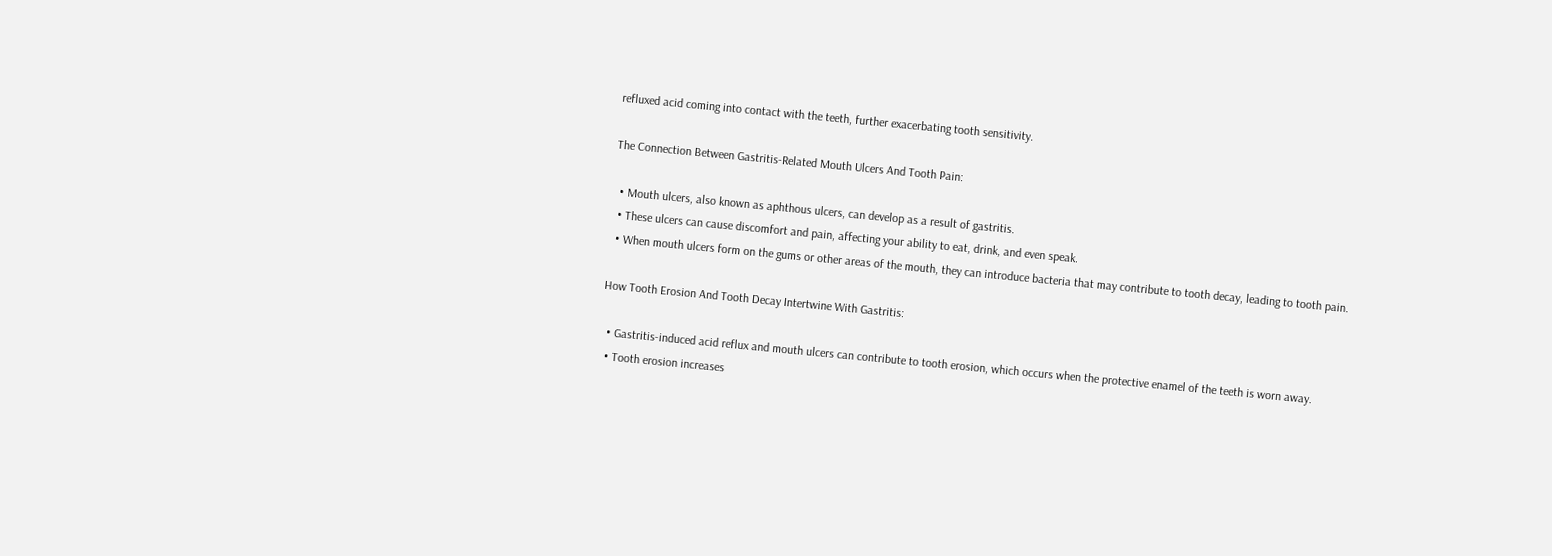refluxed acid coming into contact with the teeth, further exacerbating tooth sensitivity.

The Connection Between Gastritis-Related Mouth Ulcers And Tooth Pain:

  • Mouth ulcers, also known as aphthous ulcers, can develop as a result of gastritis.
  • These ulcers can cause discomfort and pain, affecting your ability to eat, drink, and even speak.
  • When mouth ulcers form on the gums or other areas of the mouth, they can introduce bacteria that may contribute to tooth decay, leading to tooth pain.

How Tooth Erosion And Tooth Decay Intertwine With Gastritis:

  • Gastritis-induced acid reflux and mouth ulcers can contribute to tooth erosion, which occurs when the protective enamel of the teeth is worn away.
  • Tooth erosion increases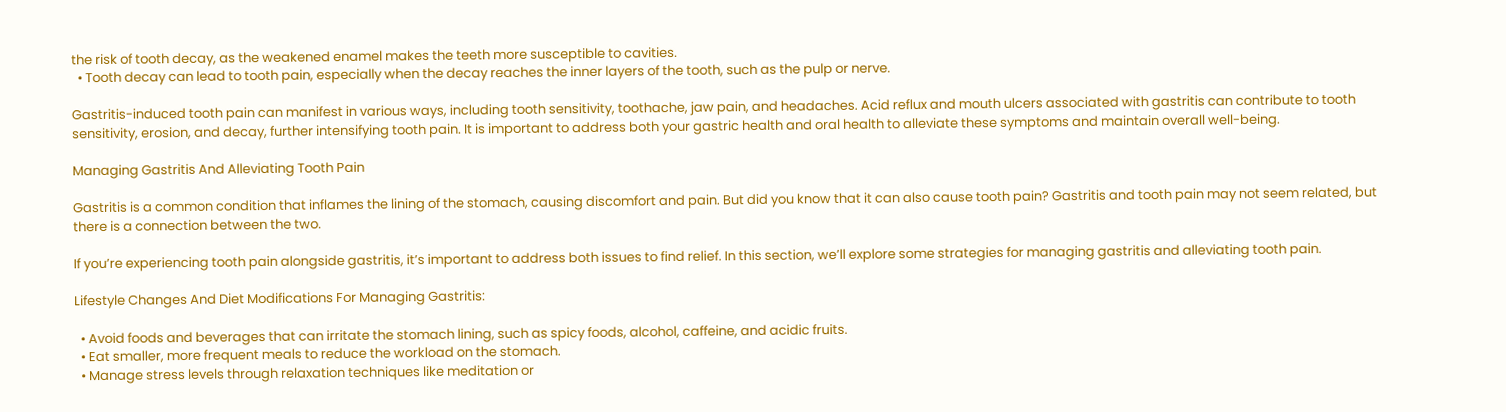the risk of tooth decay, as the weakened enamel makes the teeth more susceptible to cavities.
  • Tooth decay can lead to tooth pain, especially when the decay reaches the inner layers of the tooth, such as the pulp or nerve.

Gastritis-induced tooth pain can manifest in various ways, including tooth sensitivity, toothache, jaw pain, and headaches. Acid reflux and mouth ulcers associated with gastritis can contribute to tooth sensitivity, erosion, and decay, further intensifying tooth pain. It is important to address both your gastric health and oral health to alleviate these symptoms and maintain overall well-being.

Managing Gastritis And Alleviating Tooth Pain

Gastritis is a common condition that inflames the lining of the stomach, causing discomfort and pain. But did you know that it can also cause tooth pain? Gastritis and tooth pain may not seem related, but there is a connection between the two.

If you’re experiencing tooth pain alongside gastritis, it’s important to address both issues to find relief. In this section, we’ll explore some strategies for managing gastritis and alleviating tooth pain.

Lifestyle Changes And Diet Modifications For Managing Gastritis:

  • Avoid foods and beverages that can irritate the stomach lining, such as spicy foods, alcohol, caffeine, and acidic fruits.
  • Eat smaller, more frequent meals to reduce the workload on the stomach.
  • Manage stress levels through relaxation techniques like meditation or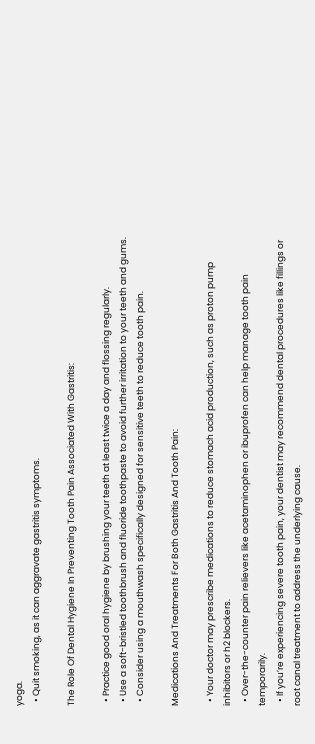yoga.
  • Quit smoking, as it can aggravate gastritis symptoms.

The Role Of Dental Hygiene In Preventing Tooth Pain Associated With Gastritis:

  • Practice good oral hygiene by brushing your teeth at least twice a day and flossing regularly.
  • Use a soft-bristled toothbrush and fluoride toothpaste to avoid further irritation to your teeth and gums.
  • Consider using a mouthwash specifically designed for sensitive teeth to reduce tooth pain.

Medications And Treatments For Both Gastritis And Tooth Pain:

  • Your doctor may prescribe medications to reduce stomach acid production, such as proton pump inhibitors or h2 blockers.
  • Over-the-counter pain relievers like acetaminophen or ibuprofen can help manage tooth pain temporarily.
  • If you’re experiencing severe tooth pain, your dentist may recommend dental procedures like fillings or root canal treatment to address the underlying cause.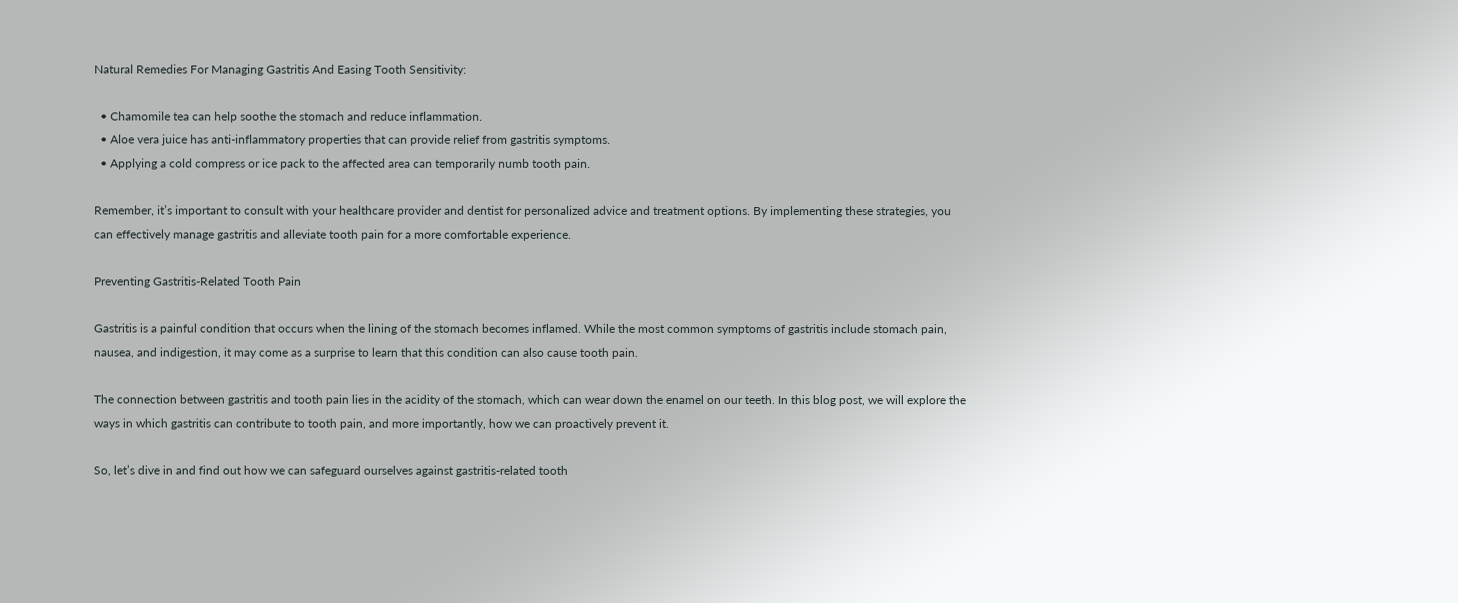Natural Remedies For Managing Gastritis And Easing Tooth Sensitivity:

  • Chamomile tea can help soothe the stomach and reduce inflammation.
  • Aloe vera juice has anti-inflammatory properties that can provide relief from gastritis symptoms.
  • Applying a cold compress or ice pack to the affected area can temporarily numb tooth pain.

Remember, it’s important to consult with your healthcare provider and dentist for personalized advice and treatment options. By implementing these strategies, you can effectively manage gastritis and alleviate tooth pain for a more comfortable experience.

Preventing Gastritis-Related Tooth Pain

Gastritis is a painful condition that occurs when the lining of the stomach becomes inflamed. While the most common symptoms of gastritis include stomach pain, nausea, and indigestion, it may come as a surprise to learn that this condition can also cause tooth pain.

The connection between gastritis and tooth pain lies in the acidity of the stomach, which can wear down the enamel on our teeth. In this blog post, we will explore the ways in which gastritis can contribute to tooth pain, and more importantly, how we can proactively prevent it.

So, let’s dive in and find out how we can safeguard ourselves against gastritis-related tooth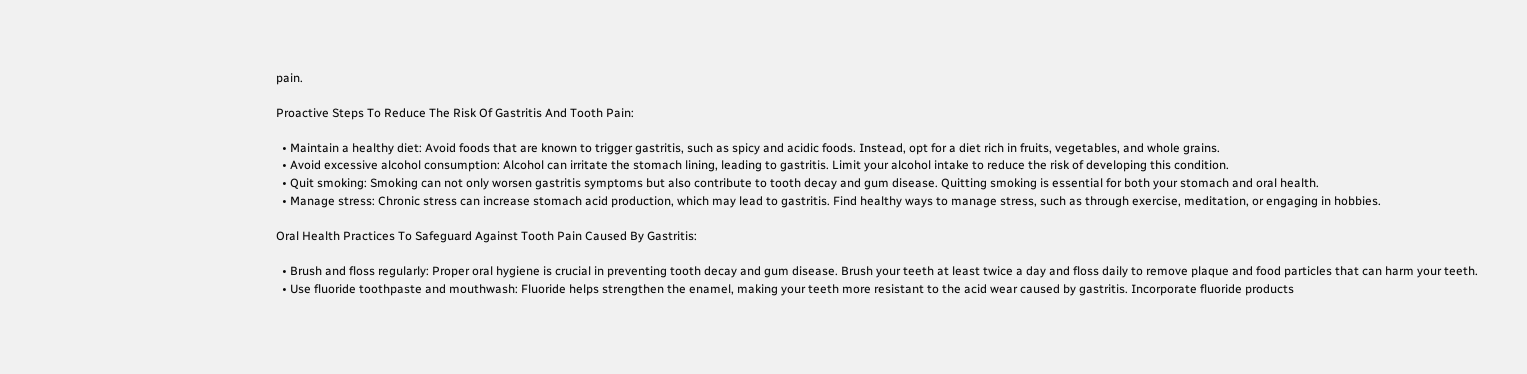pain.

Proactive Steps To Reduce The Risk Of Gastritis And Tooth Pain:

  • Maintain a healthy diet: Avoid foods that are known to trigger gastritis, such as spicy and acidic foods. Instead, opt for a diet rich in fruits, vegetables, and whole grains.
  • Avoid excessive alcohol consumption: Alcohol can irritate the stomach lining, leading to gastritis. Limit your alcohol intake to reduce the risk of developing this condition.
  • Quit smoking: Smoking can not only worsen gastritis symptoms but also contribute to tooth decay and gum disease. Quitting smoking is essential for both your stomach and oral health.
  • Manage stress: Chronic stress can increase stomach acid production, which may lead to gastritis. Find healthy ways to manage stress, such as through exercise, meditation, or engaging in hobbies.

Oral Health Practices To Safeguard Against Tooth Pain Caused By Gastritis:

  • Brush and floss regularly: Proper oral hygiene is crucial in preventing tooth decay and gum disease. Brush your teeth at least twice a day and floss daily to remove plaque and food particles that can harm your teeth.
  • Use fluoride toothpaste and mouthwash: Fluoride helps strengthen the enamel, making your teeth more resistant to the acid wear caused by gastritis. Incorporate fluoride products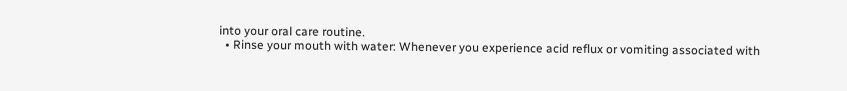into your oral care routine.
  • Rinse your mouth with water: Whenever you experience acid reflux or vomiting associated with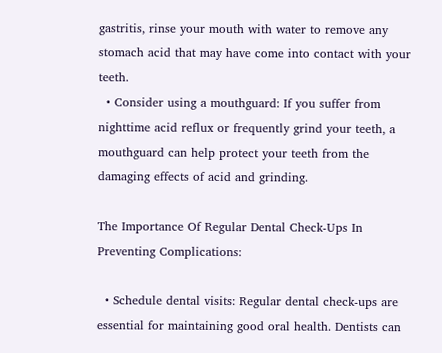gastritis, rinse your mouth with water to remove any stomach acid that may have come into contact with your teeth.
  • Consider using a mouthguard: If you suffer from nighttime acid reflux or frequently grind your teeth, a mouthguard can help protect your teeth from the damaging effects of acid and grinding.

The Importance Of Regular Dental Check-Ups In Preventing Complications:

  • Schedule dental visits: Regular dental check-ups are essential for maintaining good oral health. Dentists can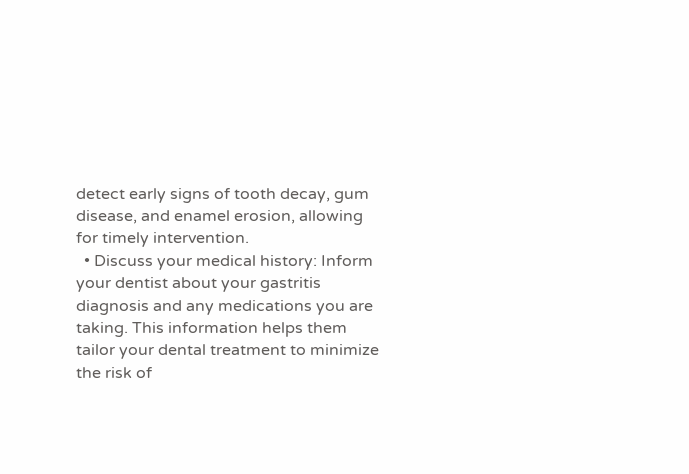detect early signs of tooth decay, gum disease, and enamel erosion, allowing for timely intervention.
  • Discuss your medical history: Inform your dentist about your gastritis diagnosis and any medications you are taking. This information helps them tailor your dental treatment to minimize the risk of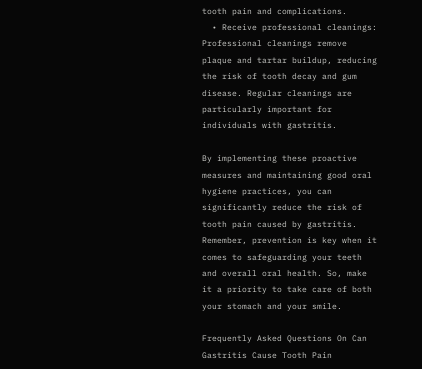tooth pain and complications.
  • Receive professional cleanings: Professional cleanings remove plaque and tartar buildup, reducing the risk of tooth decay and gum disease. Regular cleanings are particularly important for individuals with gastritis.

By implementing these proactive measures and maintaining good oral hygiene practices, you can significantly reduce the risk of tooth pain caused by gastritis. Remember, prevention is key when it comes to safeguarding your teeth and overall oral health. So, make it a priority to take care of both your stomach and your smile.

Frequently Asked Questions On Can Gastritis Cause Tooth Pain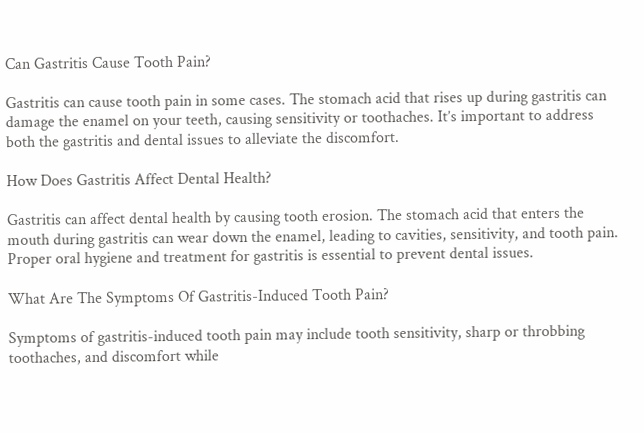Can Gastritis Cause Tooth Pain?

Gastritis can cause tooth pain in some cases. The stomach acid that rises up during gastritis can damage the enamel on your teeth, causing sensitivity or toothaches. It’s important to address both the gastritis and dental issues to alleviate the discomfort.

How Does Gastritis Affect Dental Health?

Gastritis can affect dental health by causing tooth erosion. The stomach acid that enters the mouth during gastritis can wear down the enamel, leading to cavities, sensitivity, and tooth pain. Proper oral hygiene and treatment for gastritis is essential to prevent dental issues.

What Are The Symptoms Of Gastritis-Induced Tooth Pain?

Symptoms of gastritis-induced tooth pain may include tooth sensitivity, sharp or throbbing toothaches, and discomfort while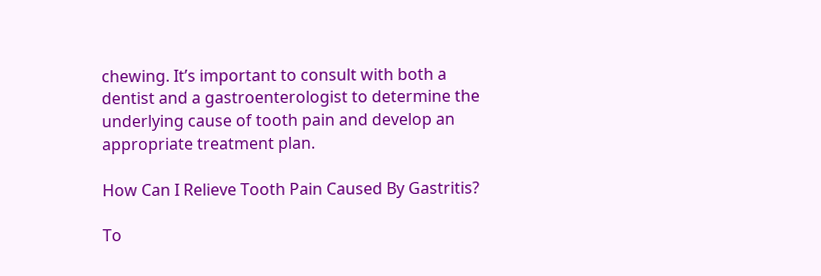chewing. It’s important to consult with both a dentist and a gastroenterologist to determine the underlying cause of tooth pain and develop an appropriate treatment plan.

How Can I Relieve Tooth Pain Caused By Gastritis?

To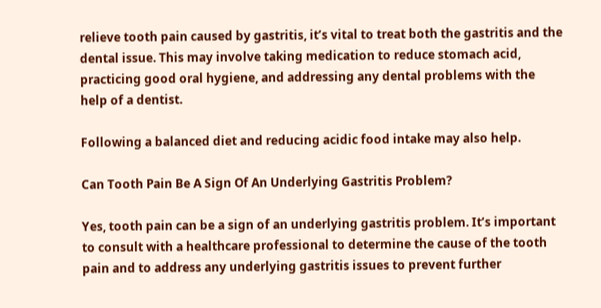relieve tooth pain caused by gastritis, it’s vital to treat both the gastritis and the dental issue. This may involve taking medication to reduce stomach acid, practicing good oral hygiene, and addressing any dental problems with the help of a dentist.

Following a balanced diet and reducing acidic food intake may also help.

Can Tooth Pain Be A Sign Of An Underlying Gastritis Problem?

Yes, tooth pain can be a sign of an underlying gastritis problem. It’s important to consult with a healthcare professional to determine the cause of the tooth pain and to address any underlying gastritis issues to prevent further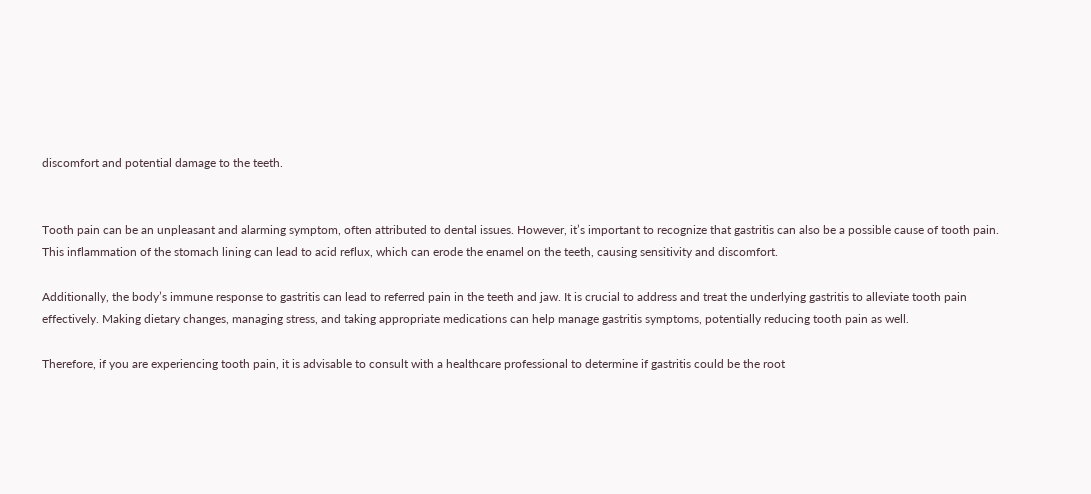discomfort and potential damage to the teeth.


Tooth pain can be an unpleasant and alarming symptom, often attributed to dental issues. However, it’s important to recognize that gastritis can also be a possible cause of tooth pain. This inflammation of the stomach lining can lead to acid reflux, which can erode the enamel on the teeth, causing sensitivity and discomfort.

Additionally, the body’s immune response to gastritis can lead to referred pain in the teeth and jaw. It is crucial to address and treat the underlying gastritis to alleviate tooth pain effectively. Making dietary changes, managing stress, and taking appropriate medications can help manage gastritis symptoms, potentially reducing tooth pain as well.

Therefore, if you are experiencing tooth pain, it is advisable to consult with a healthcare professional to determine if gastritis could be the root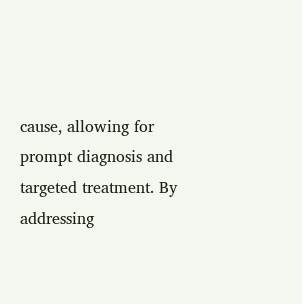cause, allowing for prompt diagnosis and targeted treatment. By addressing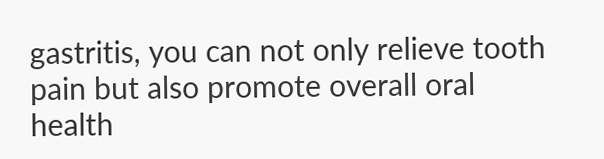gastritis, you can not only relieve tooth pain but also promote overall oral health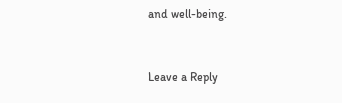and well-being.


Leave a Reply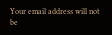Your email address will not be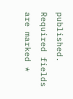published. Required fields are marked *